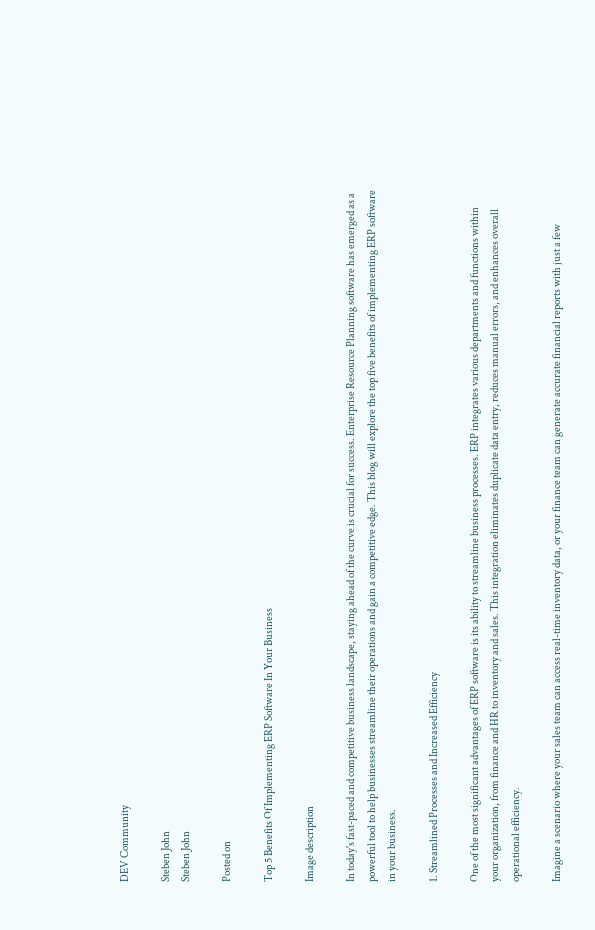DEV Community

Steben John
Steben John

Posted on

Top 5 Benefits Of Implementing ERP Software In Your Business

Image description

In today's fast-paced and competitive business landscape, staying ahead of the curve is crucial for success. Enterprise Resource Planning software has emerged as a powerful tool to help businesses streamline their operations and gain a competitive edge. This blog will explore the top five benefits of implementing ERP software in your business.

1. Streamlined Processes and Increased Efficiency

One of the most significant advantages of ERP software is its ability to streamline business processes. ERP integrates various departments and functions within your organization, from finance and HR to inventory and sales. This integration eliminates duplicate data entry, reduces manual errors, and enhances overall operational efficiency.

Imagine a scenario where your sales team can access real-time inventory data, or your finance team can generate accurate financial reports with just a few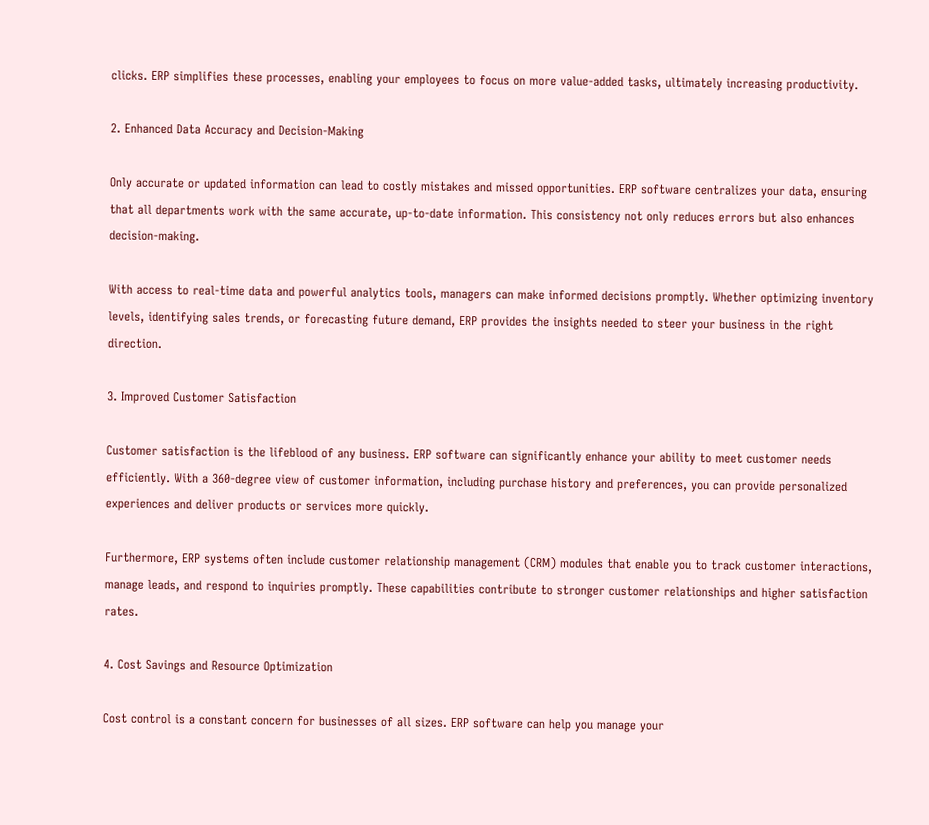clicks. ERP simplifies these processes, enabling your employees to focus on more value-added tasks, ultimately increasing productivity.

2. Enhanced Data Accuracy and Decision-Making

Only accurate or updated information can lead to costly mistakes and missed opportunities. ERP software centralizes your data, ensuring that all departments work with the same accurate, up-to-date information. This consistency not only reduces errors but also enhances decision-making.

With access to real-time data and powerful analytics tools, managers can make informed decisions promptly. Whether optimizing inventory levels, identifying sales trends, or forecasting future demand, ERP provides the insights needed to steer your business in the right direction.

3. Improved Customer Satisfaction

Customer satisfaction is the lifeblood of any business. ERP software can significantly enhance your ability to meet customer needs efficiently. With a 360-degree view of customer information, including purchase history and preferences, you can provide personalized experiences and deliver products or services more quickly.

Furthermore, ERP systems often include customer relationship management (CRM) modules that enable you to track customer interactions, manage leads, and respond to inquiries promptly. These capabilities contribute to stronger customer relationships and higher satisfaction rates.

4. Cost Savings and Resource Optimization

Cost control is a constant concern for businesses of all sizes. ERP software can help you manage your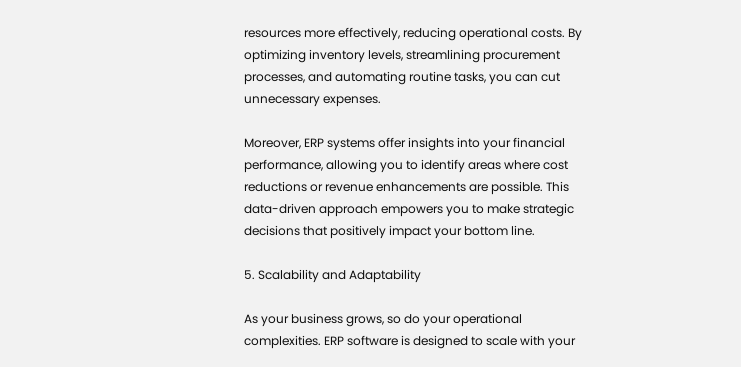resources more effectively, reducing operational costs. By optimizing inventory levels, streamlining procurement processes, and automating routine tasks, you can cut unnecessary expenses.

Moreover, ERP systems offer insights into your financial performance, allowing you to identify areas where cost reductions or revenue enhancements are possible. This data-driven approach empowers you to make strategic decisions that positively impact your bottom line.

5. Scalability and Adaptability

As your business grows, so do your operational complexities. ERP software is designed to scale with your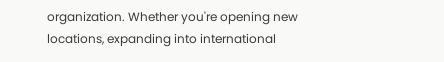organization. Whether you're opening new locations, expanding into international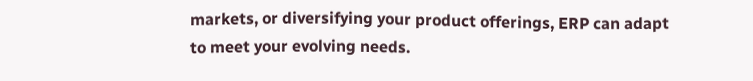markets, or diversifying your product offerings, ERP can adapt to meet your evolving needs.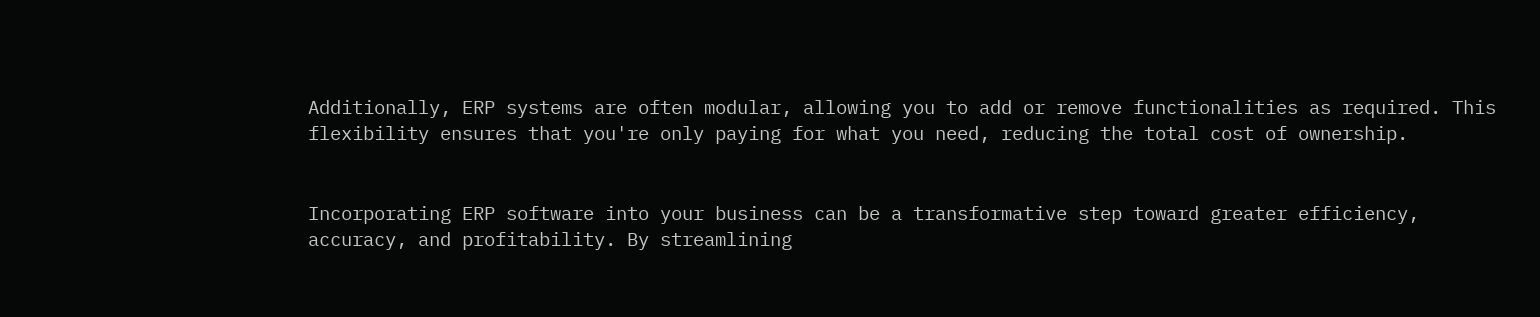Additionally, ERP systems are often modular, allowing you to add or remove functionalities as required. This flexibility ensures that you're only paying for what you need, reducing the total cost of ownership.


Incorporating ERP software into your business can be a transformative step toward greater efficiency, accuracy, and profitability. By streamlining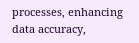processes, enhancing data accuracy,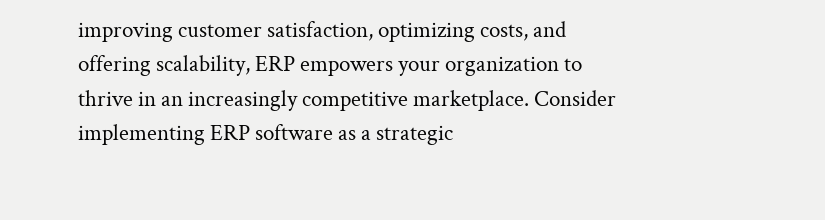improving customer satisfaction, optimizing costs, and offering scalability, ERP empowers your organization to thrive in an increasingly competitive marketplace. Consider implementing ERP software as a strategic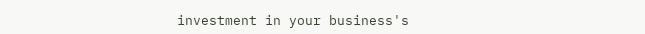investment in your business's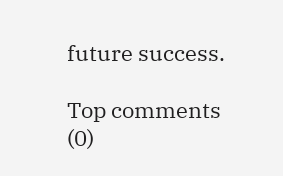future success.

Top comments (0)